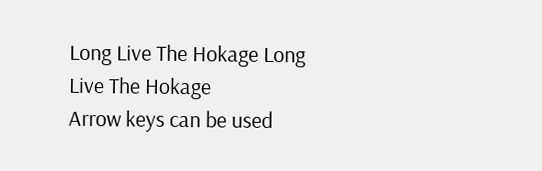Long Live The Hokage Long Live The Hokage
Arrow keys can be used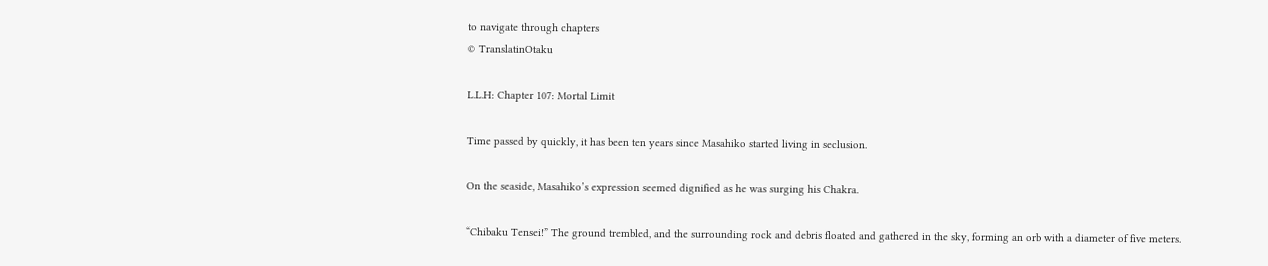to navigate through chapters
© TranslatinOtaku

L.L.H: Chapter 107: Mortal Limit

Time passed by quickly, it has been ten years since Masahiko started living in seclusion.

On the seaside, Masahiko’s expression seemed dignified as he was surging his Chakra.

“Chibaku Tensei!” The ground trembled, and the surrounding rock and debris floated and gathered in the sky, forming an orb with a diameter of five meters.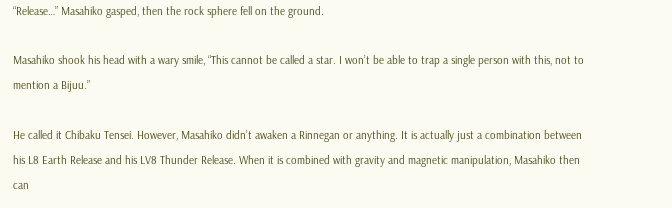“Release…” Masahiko gasped, then the rock sphere fell on the ground.

Masahiko shook his head with a wary smile, “This cannot be called a star. I won’t be able to trap a single person with this, not to mention a Bijuu.”

He called it Chibaku Tensei. However, Masahiko didn’t awaken a Rinnegan or anything. It is actually just a combination between his L8 Earth Release and his LV8 Thunder Release. When it is combined with gravity and magnetic manipulation, Masahiko then can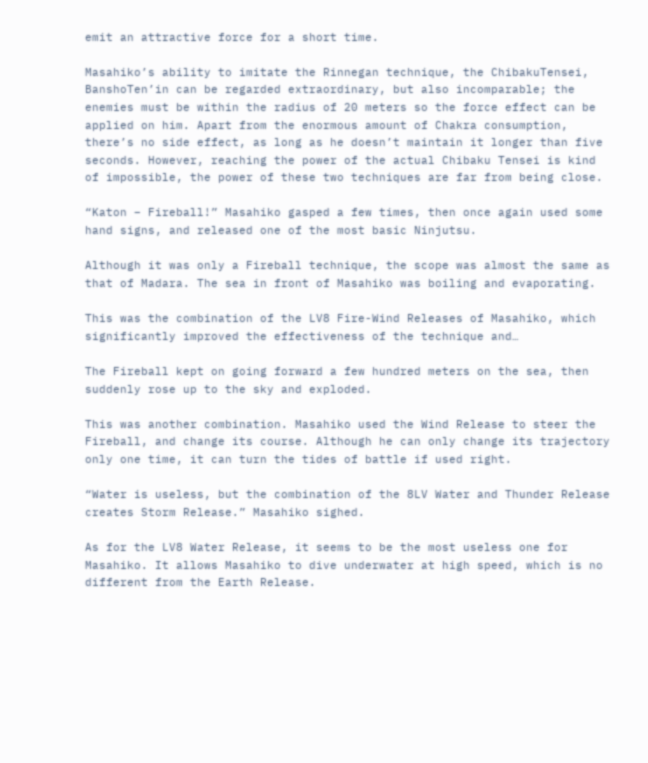emit an attractive force for a short time.

Masahiko’s ability to imitate the Rinnegan technique, the ChibakuTensei, BanshoTen’in can be regarded extraordinary, but also incomparable; the enemies must be within the radius of 20 meters so the force effect can be applied on him. Apart from the enormous amount of Chakra consumption, there’s no side effect, as long as he doesn’t maintain it longer than five seconds. However, reaching the power of the actual Chibaku Tensei is kind of impossible, the power of these two techniques are far from being close.

“Katon – Fireball!” Masahiko gasped a few times, then once again used some hand signs, and released one of the most basic Ninjutsu.

Although it was only a Fireball technique, the scope was almost the same as that of Madara. The sea in front of Masahiko was boiling and evaporating.

This was the combination of the LV8 Fire-Wind Releases of Masahiko, which significantly improved the effectiveness of the technique and…

The Fireball kept on going forward a few hundred meters on the sea, then suddenly rose up to the sky and exploded.

This was another combination. Masahiko used the Wind Release to steer the Fireball, and change its course. Although he can only change its trajectory only one time, it can turn the tides of battle if used right.

“Water is useless, but the combination of the 8LV Water and Thunder Release creates Storm Release.” Masahiko sighed.

As for the LV8 Water Release, it seems to be the most useless one for Masahiko. It allows Masahiko to dive underwater at high speed, which is no different from the Earth Release.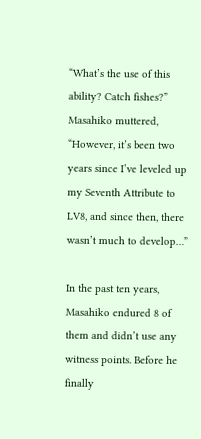“What’s the use of this ability? Catch fishes?” Masahiko muttered, “However, it’s been two years since I’ve leveled up my Seventh Attribute to LV8, and since then, there wasn’t much to develop…”

In the past ten years, Masahiko endured 8 of them and didn’t use any witness points. Before he finally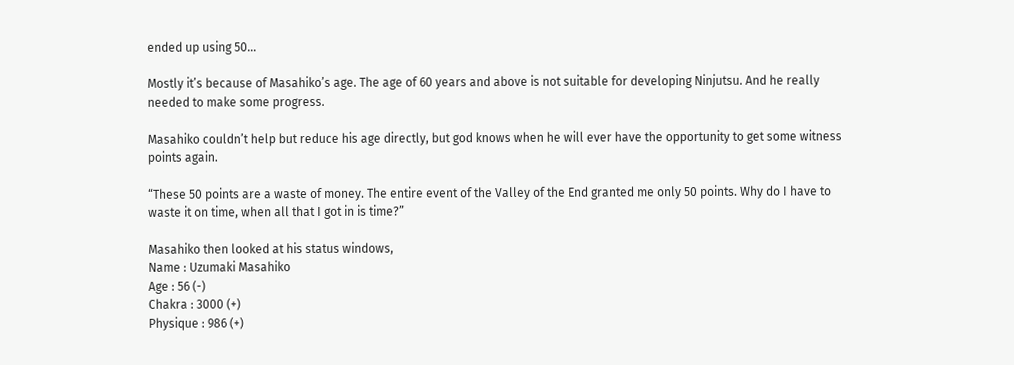ended up using 50…

Mostly it’s because of Masahiko’s age. The age of 60 years and above is not suitable for developing Ninjutsu. And he really needed to make some progress.

Masahiko couldn’t help but reduce his age directly, but god knows when he will ever have the opportunity to get some witness points again.

“These 50 points are a waste of money. The entire event of the Valley of the End granted me only 50 points. Why do I have to waste it on time, when all that I got in is time?”

Masahiko then looked at his status windows,
Name : Uzumaki Masahiko
Age : 56 (-)
Chakra : 3000 (+)
Physique : 986 (+)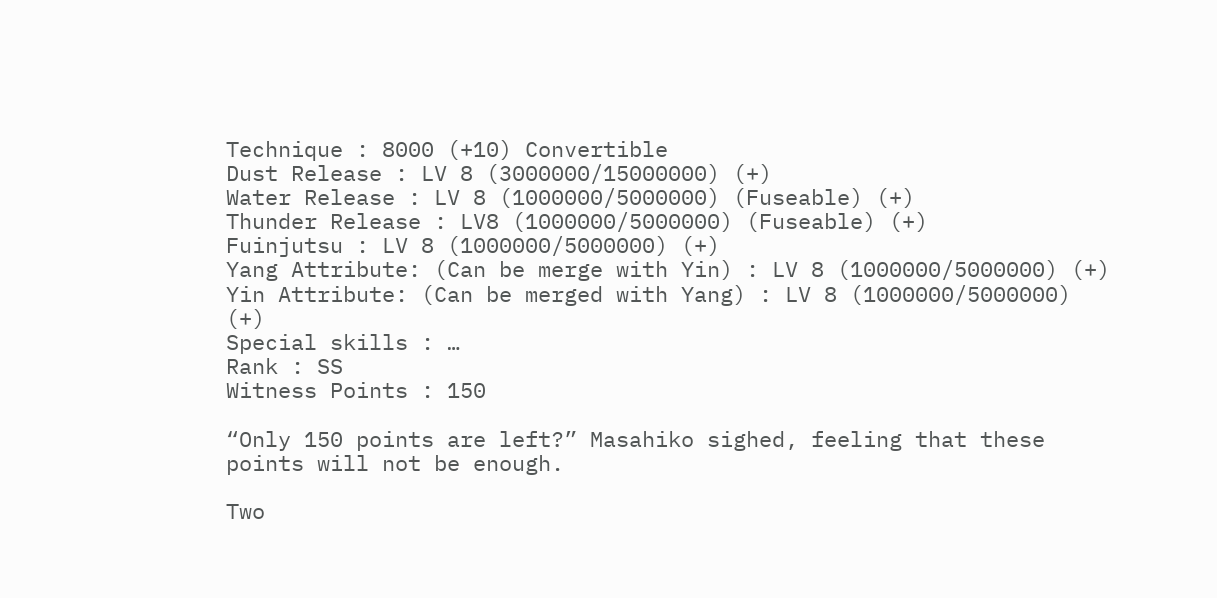Technique : 8000 (+10) Convertible
Dust Release : LV 8 (3000000/15000000) (+)
Water Release : LV 8 (1000000/5000000) (Fuseable) (+)
Thunder Release : LV8 (1000000/5000000) (Fuseable) (+)
Fuinjutsu : LV 8 (1000000/5000000) (+)
Yang Attribute: (Can be merge with Yin) : LV 8 (1000000/5000000) (+)
Yin Attribute: (Can be merged with Yang) : LV 8 (1000000/5000000) (+)
Special skills : …
Rank : SS
Witness Points : 150

“Only 150 points are left?” Masahiko sighed, feeling that these points will not be enough.

Two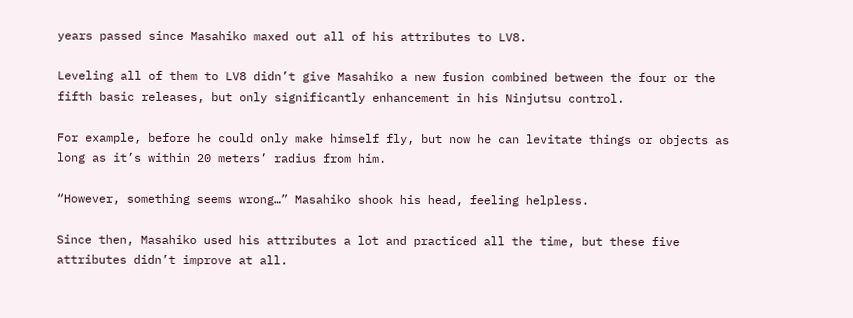years passed since Masahiko maxed out all of his attributes to LV8.

Leveling all of them to LV8 didn’t give Masahiko a new fusion combined between the four or the fifth basic releases, but only significantly enhancement in his Ninjutsu control.

For example, before he could only make himself fly, but now he can levitate things or objects as long as it’s within 20 meters’ radius from him.

“However, something seems wrong…” Masahiko shook his head, feeling helpless.

Since then, Masahiko used his attributes a lot and practiced all the time, but these five attributes didn’t improve at all.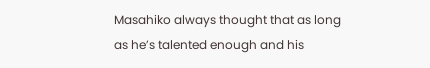Masahiko always thought that as long as he’s talented enough and his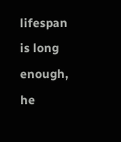lifespan is long enough, he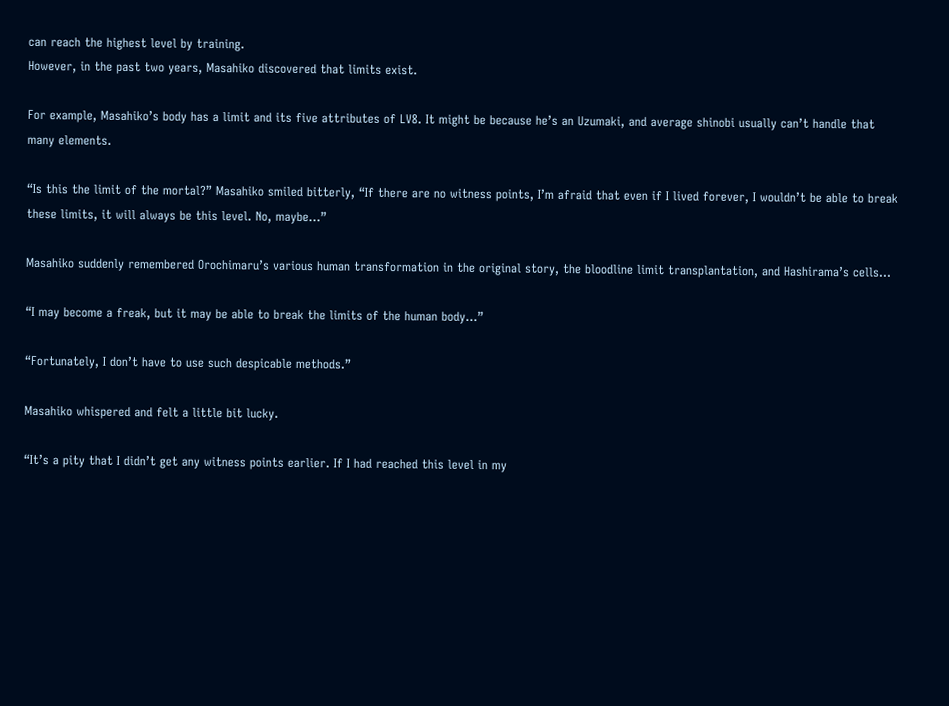can reach the highest level by training.
However, in the past two years, Masahiko discovered that limits exist.

For example, Masahiko’s body has a limit and its five attributes of LV8. It might be because he’s an Uzumaki, and average shinobi usually can’t handle that many elements.

“Is this the limit of the mortal?” Masahiko smiled bitterly, “If there are no witness points, I’m afraid that even if I lived forever, I wouldn’t be able to break these limits, it will always be this level. No, maybe…”

Masahiko suddenly remembered Orochimaru’s various human transformation in the original story, the bloodline limit transplantation, and Hashirama’s cells…

“I may become a freak, but it may be able to break the limits of the human body…”

“Fortunately, I don’t have to use such despicable methods.”

Masahiko whispered and felt a little bit lucky.

“It’s a pity that I didn’t get any witness points earlier. If I had reached this level in my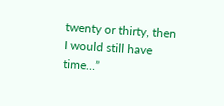twenty or thirty, then I would still have time…”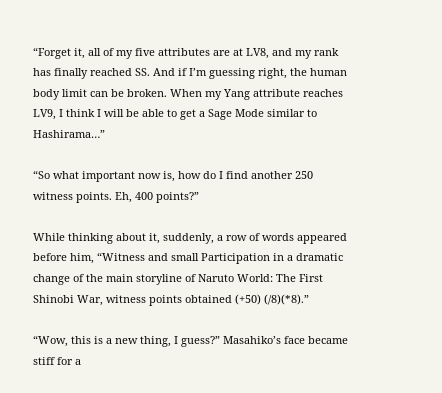“Forget it, all of my five attributes are at LV8, and my rank has finally reached SS. And if I’m guessing right, the human body limit can be broken. When my Yang attribute reaches LV9, I think I will be able to get a Sage Mode similar to Hashirama…”

“So what important now is, how do I find another 250 witness points. Eh, 400 points?”

While thinking about it, suddenly, a row of words appeared before him, “Witness and small Participation in a dramatic change of the main storyline of Naruto World: The First Shinobi War, witness points obtained (+50) (/8)(*8).”

“Wow, this is a new thing, I guess?” Masahiko’s face became stiff for a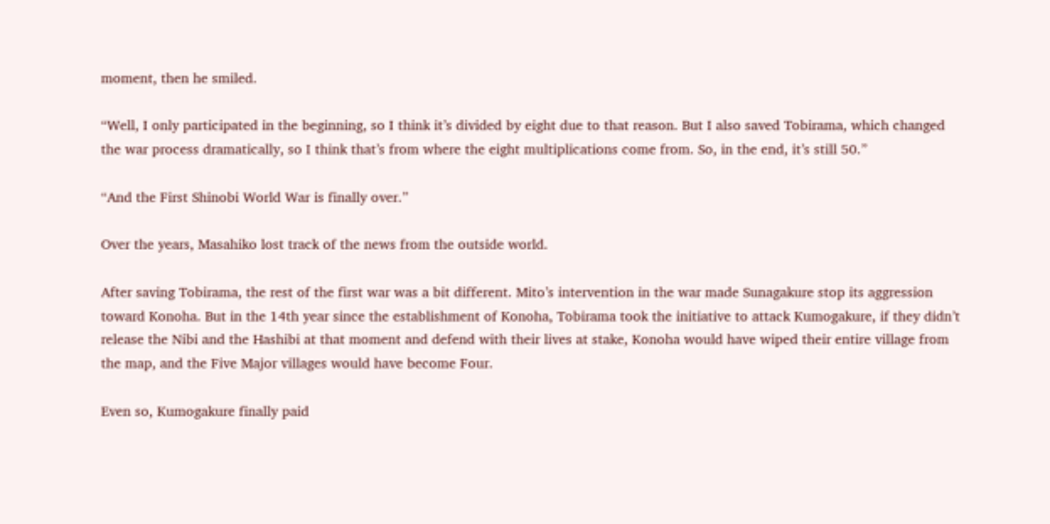moment, then he smiled.

“Well, I only participated in the beginning, so I think it’s divided by eight due to that reason. But I also saved Tobirama, which changed the war process dramatically, so I think that’s from where the eight multiplications come from. So, in the end, it’s still 50.”

“And the First Shinobi World War is finally over.”

Over the years, Masahiko lost track of the news from the outside world.

After saving Tobirama, the rest of the first war was a bit different. Mito’s intervention in the war made Sunagakure stop its aggression toward Konoha. But in the 14th year since the establishment of Konoha, Tobirama took the initiative to attack Kumogakure, if they didn’t release the Nibi and the Hashibi at that moment and defend with their lives at stake, Konoha would have wiped their entire village from the map, and the Five Major villages would have become Four.

Even so, Kumogakure finally paid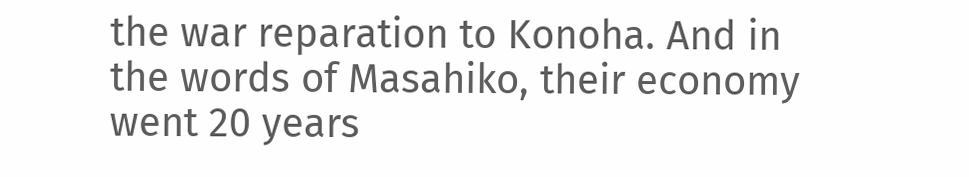the war reparation to Konoha. And in the words of Masahiko, their economy went 20 years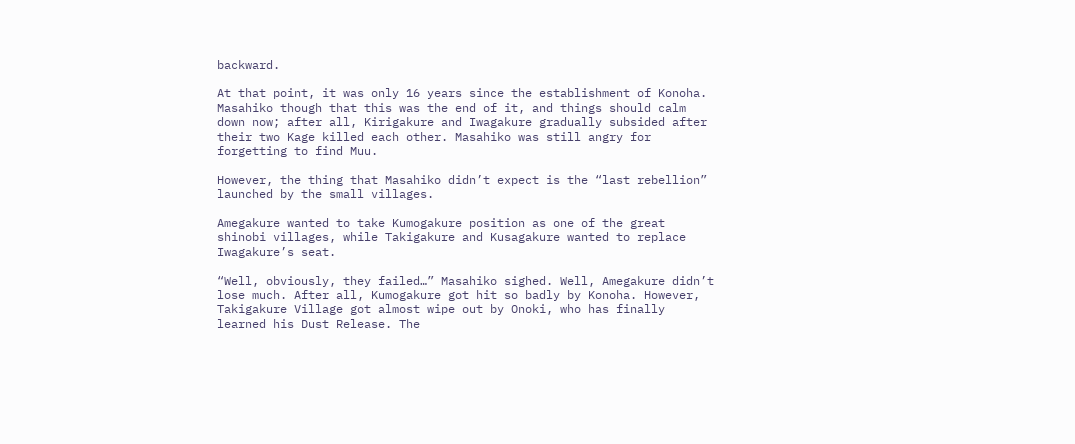backward.

At that point, it was only 16 years since the establishment of Konoha. Masahiko though that this was the end of it, and things should calm down now; after all, Kirigakure and Iwagakure gradually subsided after their two Kage killed each other. Masahiko was still angry for forgetting to find Muu.

However, the thing that Masahiko didn’t expect is the “last rebellion” launched by the small villages.

Amegakure wanted to take Kumogakure position as one of the great shinobi villages, while Takigakure and Kusagakure wanted to replace Iwagakure’s seat.

“Well, obviously, they failed…” Masahiko sighed. Well, Amegakure didn’t lose much. After all, Kumogakure got hit so badly by Konoha. However, Takigakure Village got almost wipe out by Onoki, who has finally learned his Dust Release. The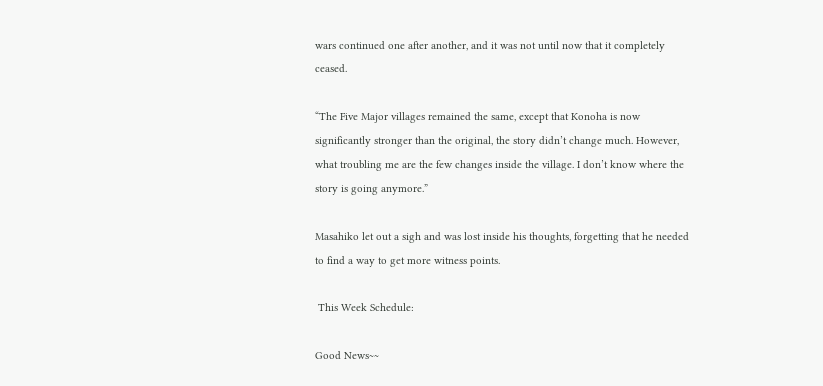wars continued one after another, and it was not until now that it completely ceased.

“The Five Major villages remained the same, except that Konoha is now significantly stronger than the original, the story didn’t change much. However, what troubling me are the few changes inside the village. I don’t know where the story is going anymore.”

Masahiko let out a sigh and was lost inside his thoughts, forgetting that he needed to find a way to get more witness points.

 This Week Schedule:

Good News~~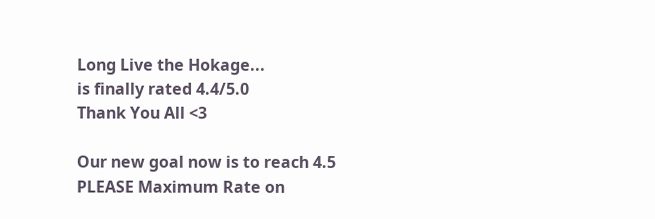Long Live the Hokage...
is finally rated 4.4/5.0
Thank You All <3

Our new goal now is to reach 4.5
PLEASE Maximum Rate on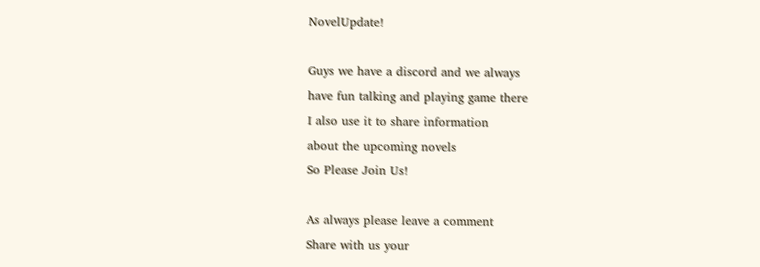NovelUpdate!

Guys we have a discord and we always
have fun talking and playing game there
I also use it to share information
about the upcoming novels
So Please Join Us!

As always please leave a comment
Share with us your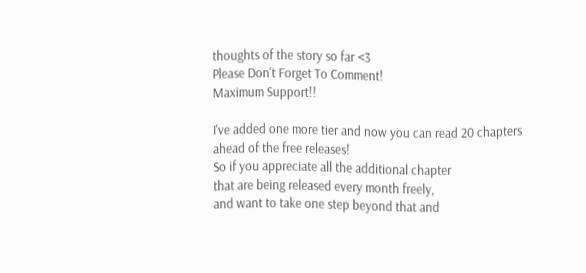thoughts of the story so far <3
Please Don't Forget To Comment!
Maximum Support!!

I've added one more tier and now you can read 20 chapters
ahead of the free releases!
So if you appreciate all the additional chapter
that are being released every month freely,
and want to take one step beyond that and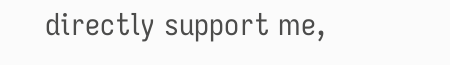directly support me,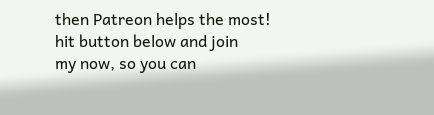then Patreon helps the most!
hit button below and join
my now, so you can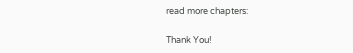read more chapters:

Thank You!